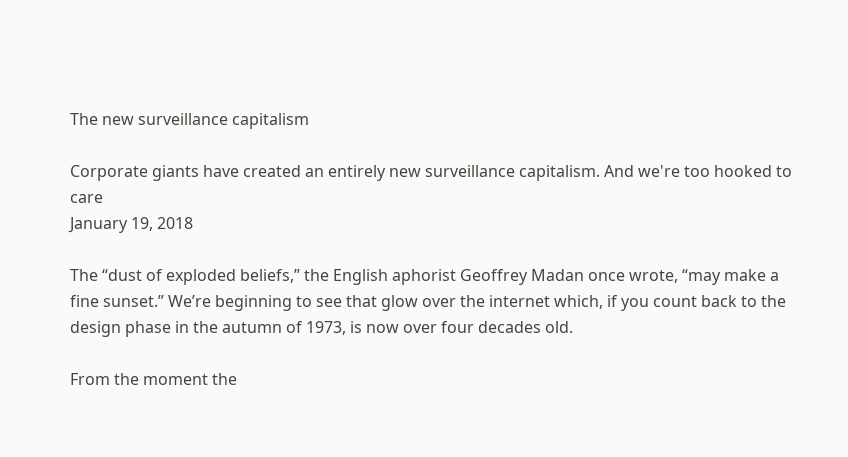The new surveillance capitalism

Corporate giants have created an entirely new surveillance capitalism. And we're too hooked to care
January 19, 2018

The “dust of exploded beliefs,” the English aphorist Geoffrey Madan once wrote, “may make a fine sunset.” We’re beginning to see that glow over the internet which, if you count back to the design phase in the autumn of 1973, is now over four decades old.

From the moment the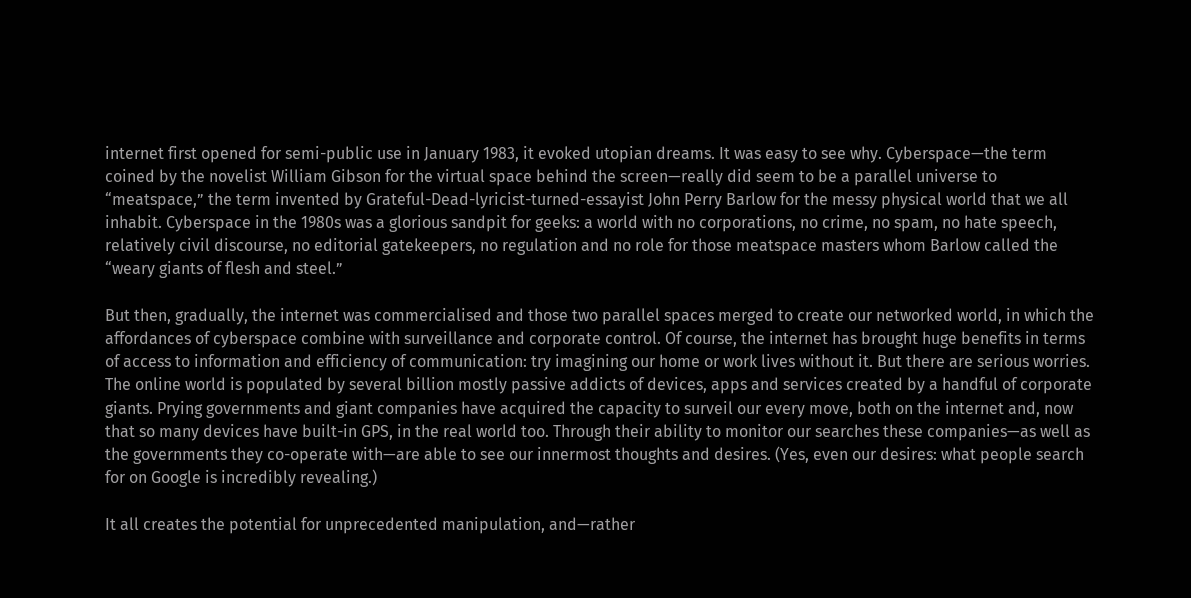internet first opened for semi-public use in January 1983, it evoked utopian dreams. It was easy to see why. Cyberspace—the term coined by the novelist William Gibson for the virtual space behind the screen—really did seem to be a parallel universe to “meatspace,” the term invented by Grateful-Dead-lyricist-turned-essayist John Perry Barlow for the messy physical world that we all inhabit. Cyberspace in the 1980s was a glorious sandpit for geeks: a world with no corporations, no crime, no spam, no hate speech, relatively civil discourse, no editorial gatekeepers, no regulation and no role for those meatspace masters whom Barlow called the “weary giants of flesh and steel.”

But then, gradually, the internet was commercialised and those two parallel spaces merged to create our networked world, in which the affordances of cyberspace combine with surveillance and corporate control. Of course, the internet has brought huge benefits in terms of access to information and efficiency of communication: try imagining our home or work lives without it. But there are serious worries. The online world is populated by several billion mostly passive addicts of devices, apps and services created by a handful of corporate giants. Prying governments and giant companies have acquired the capacity to surveil our every move, both on the internet and, now that so many devices have built-in GPS, in the real world too. Through their ability to monitor our searches these companies—as well as the governments they co-operate with—are able to see our innermost thoughts and desires. (Yes, even our desires: what people search for on Google is incredibly revealing.)

It all creates the potential for unprecedented manipulation, and—rather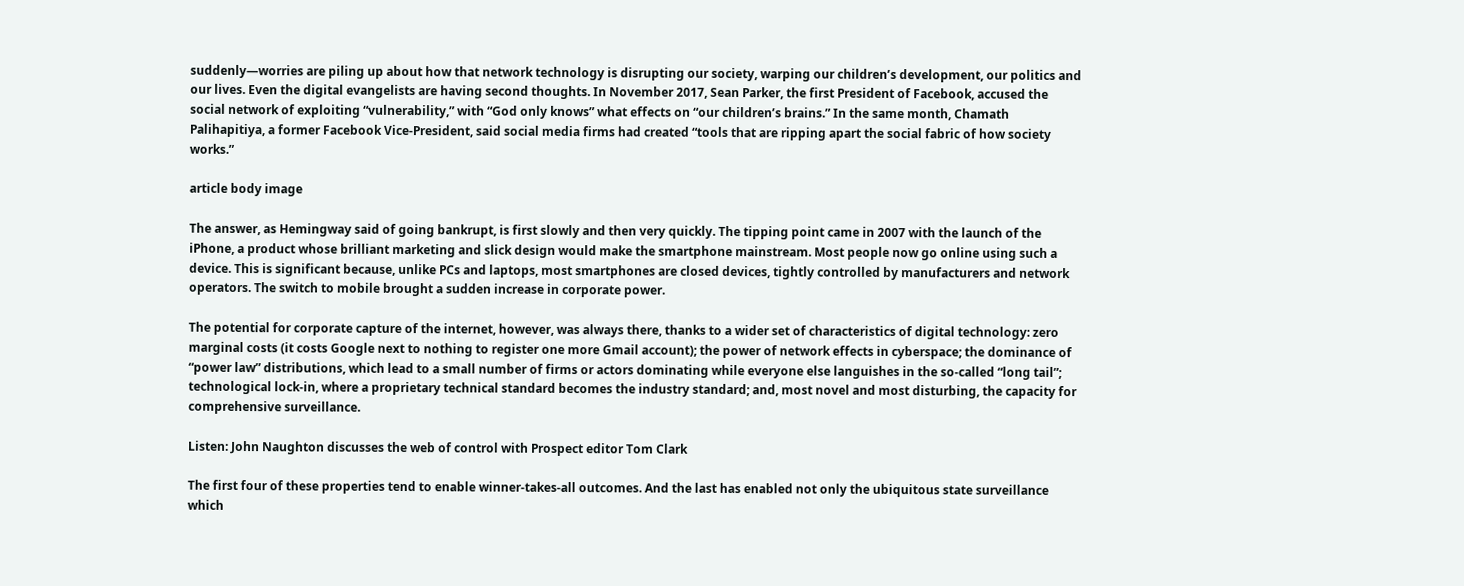suddenly—worries are piling up about how that network technology is disrupting our society, warping our children’s development, our politics and our lives. Even the digital evangelists are having second thoughts. In November 2017, Sean Parker, the first President of Facebook, accused the social network of exploiting “vulnerability,” with “God only knows” what effects on “our children’s brains.” In the same month, Chamath Palihapitiya, a former Facebook Vice-President, said social media firms had created “tools that are ripping apart the social fabric of how society works.”

article body image

The answer, as Hemingway said of going bankrupt, is first slowly and then very quickly. The tipping point came in 2007 with the launch of the iPhone, a product whose brilliant marketing and slick design would make the smartphone mainstream. Most people now go online using such a device. This is significant because, unlike PCs and laptops, most smartphones are closed devices, tightly controlled by manufacturers and network operators. The switch to mobile brought a sudden increase in corporate power.

The potential for corporate capture of the internet, however, was always there, thanks to a wider set of characteristics of digital technology: zero marginal costs (it costs Google next to nothing to register one more Gmail account); the power of network effects in cyberspace; the dominance of “power law” distributions, which lead to a small number of firms or actors dominating while everyone else languishes in the so-called “long tail”; technological lock-in, where a proprietary technical standard becomes the industry standard; and, most novel and most disturbing, the capacity for comprehensive surveillance.

Listen: John Naughton discusses the web of control with Prospect editor Tom Clark

The first four of these properties tend to enable winner-takes-all outcomes. And the last has enabled not only the ubiquitous state surveillance which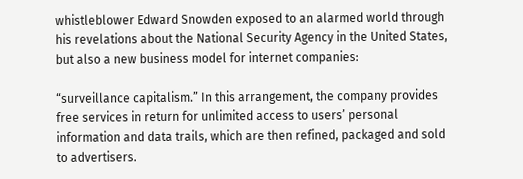whistleblower Edward Snowden exposed to an alarmed world through his revelations about the National Security Agency in the United States, but also a new business model for internet companies:

“surveillance capitalism.” In this arrangement, the company provides free services in return for unlimited access to users’ personal information and data trails, which are then refined, packaged and sold to advertisers.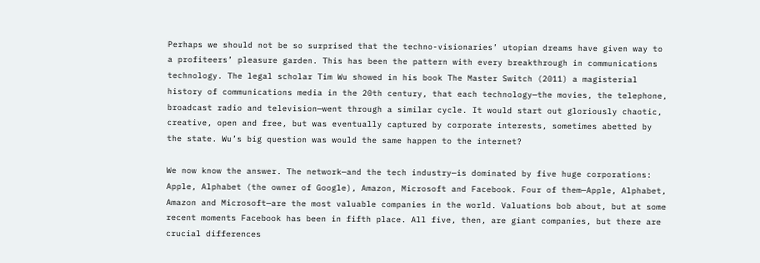Perhaps we should not be so surprised that the techno-visionaries’ utopian dreams have given way to a profiteers’ pleasure garden. This has been the pattern with every breakthrough in communications technology. The legal scholar Tim Wu showed in his book The Master Switch (2011) a magisterial history of communications media in the 20th century, that each technology—the movies, the telephone, broadcast radio and television—went through a similar cycle. It would start out gloriously chaotic, creative, open and free, but was eventually captured by corporate interests, sometimes abetted by the state. Wu’s big question was would the same happen to the internet?

We now know the answer. The network—and the tech industry—is dominated by five huge corporations: Apple, Alphabet (the owner of Google), Amazon, Microsoft and Facebook. Four of them—Apple, Alphabet, Amazon and Microsoft—are the most valuable companies in the world. Valuations bob about, but at some recent moments Facebook has been in fifth place. All five, then, are giant companies, but there are crucial differences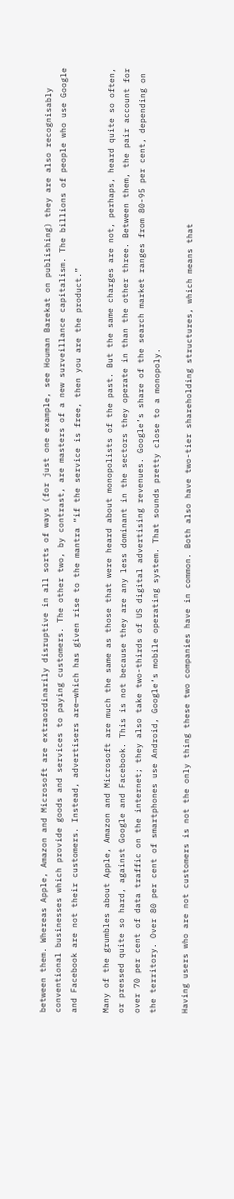between them. Whereas Apple, Amazon and Microsoft are extraordinarily disruptive in all sorts of ways (for just one example, see Houman Barekat on publishing) they are also recognisably conventional businesses which provide goods and services to paying customers. The other two, by contrast, are masters of a new surveillance capitalism. The billions of people who use Google and Facebook are not their customers. Instead, advertisers are—which has given rise to the mantra “if the service is free, then you are the product.”

Many of the grumbles about Apple, Amazon and Microsoft are much the same as those that were heard about monopolists of the past. But the same charges are not, perhaps, heard quite so often, or pressed quite so hard, against Google and Facebook. This is not because they are any less dominant in the sectors they operate in than the other three. Between them, the pair account for over 70 per cent of data traffic on the internet; they also take two-thirds of US digital advertising revenues. Google’s share of the search market ranges from 80-95 per cent, depending on the territory. Over 80 per cent of smartphones use Android, Google’s mobile operating system. That sounds pretty close to a monopoly.

Having users who are not customers is not the only thing these two companies have in common. Both also have two-tier shareholding structures, which means that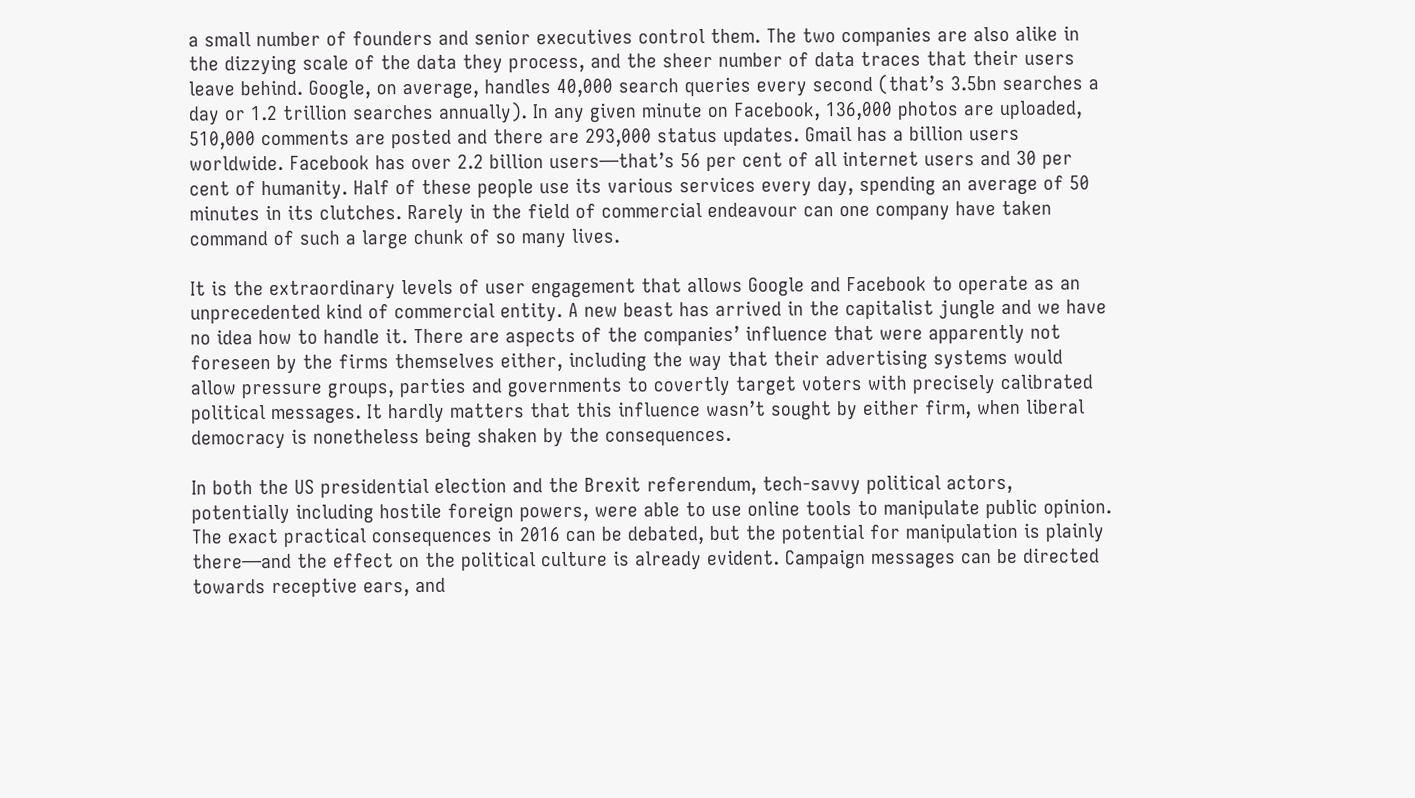a small number of founders and senior executives control them. The two companies are also alike in the dizzying scale of the data they process, and the sheer number of data traces that their users leave behind. Google, on average, handles 40,000 search queries every second (that’s 3.5bn searches a day or 1.2 trillion searches annually). In any given minute on Facebook, 136,000 photos are uploaded, 510,000 comments are posted and there are 293,000 status updates. Gmail has a billion users worldwide. Facebook has over 2.2 billion users—that’s 56 per cent of all internet users and 30 per cent of humanity. Half of these people use its various services every day, spending an average of 50 minutes in its clutches. Rarely in the field of commercial endeavour can one company have taken command of such a large chunk of so many lives.

It is the extraordinary levels of user engagement that allows Google and Facebook to operate as an unprecedented kind of commercial entity. A new beast has arrived in the capitalist jungle and we have no idea how to handle it. There are aspects of the companies’ influence that were apparently not foreseen by the firms themselves either, including the way that their advertising systems would allow pressure groups, parties and governments to covertly target voters with precisely calibrated political messages. It hardly matters that this influence wasn’t sought by either firm, when liberal democracy is nonetheless being shaken by the consequences.

In both the US presidential election and the Brexit referendum, tech-savvy political actors, potentially including hostile foreign powers, were able to use online tools to manipulate public opinion. The exact practical consequences in 2016 can be debated, but the potential for manipulation is plainly there—and the effect on the political culture is already evident. Campaign messages can be directed towards receptive ears, and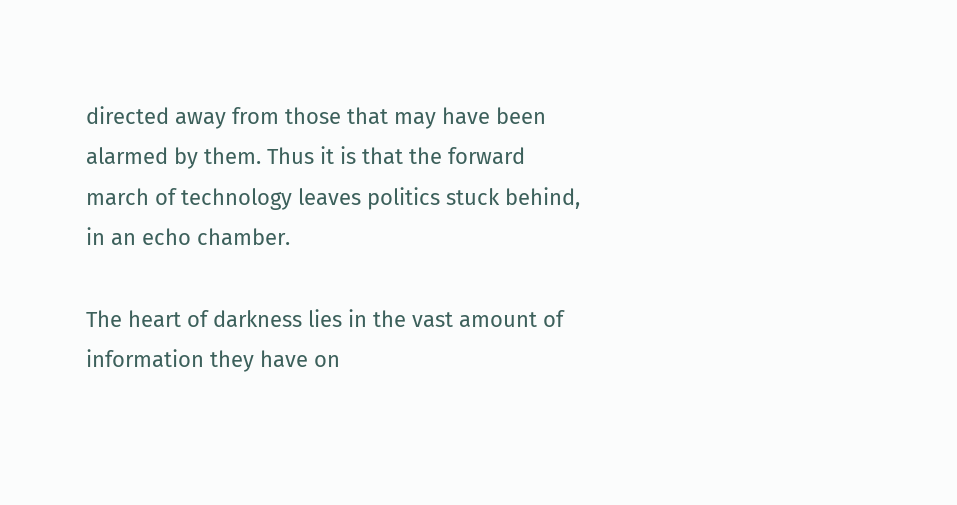directed away from those that may have been alarmed by them. Thus it is that the forward march of technology leaves politics stuck behind, in an echo chamber.

The heart of darkness lies in the vast amount of information they have on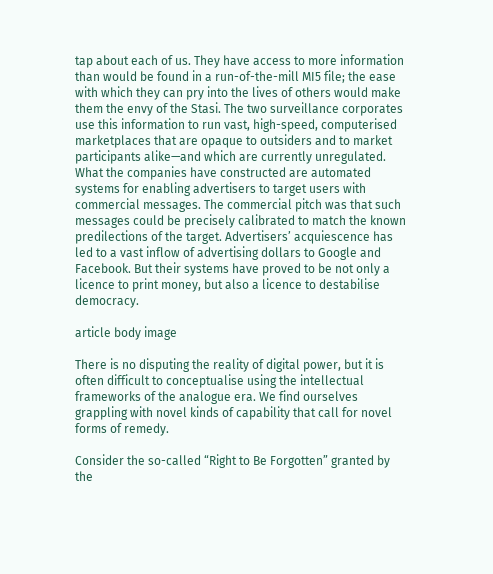tap about each of us. They have access to more information than would be found in a run-of-the-mill MI5 file; the ease with which they can pry into the lives of others would make them the envy of the Stasi. The two surveillance corporates use this information to run vast, high-speed, computerised marketplaces that are opaque to outsiders and to market participants alike—and which are currently unregulated. What the companies have constructed are automated systems for enabling advertisers to target users with commercial messages. The commercial pitch was that such messages could be precisely calibrated to match the known predilections of the target. Advertisers’ acquiescence has led to a vast inflow of advertising dollars to Google and Facebook. But their systems have proved to be not only a licence to print money, but also a licence to destabilise democracy.

article body image

There is no disputing the reality of digital power, but it is often difficult to conceptualise using the intellectual frameworks of the analogue era. We find ourselves grappling with novel kinds of capability that call for novel forms of remedy.

Consider the so-called “Right to Be Forgotten” granted by the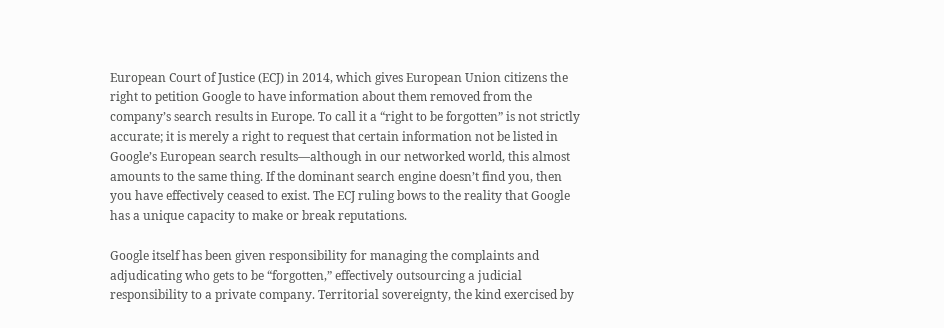European Court of Justice (ECJ) in 2014, which gives European Union citizens the right to petition Google to have information about them removed from the company’s search results in Europe. To call it a “right to be forgotten” is not strictly accurate; it is merely a right to request that certain information not be listed in Google’s European search results—although in our networked world, this almost amounts to the same thing. If the dominant search engine doesn’t find you, then you have effectively ceased to exist. The ECJ ruling bows to the reality that Google has a unique capacity to make or break reputations.

Google itself has been given responsibility for managing the complaints and adjudicating who gets to be “forgotten,” effectively outsourcing a judicial responsibility to a private company. Territorial sovereignty, the kind exercised by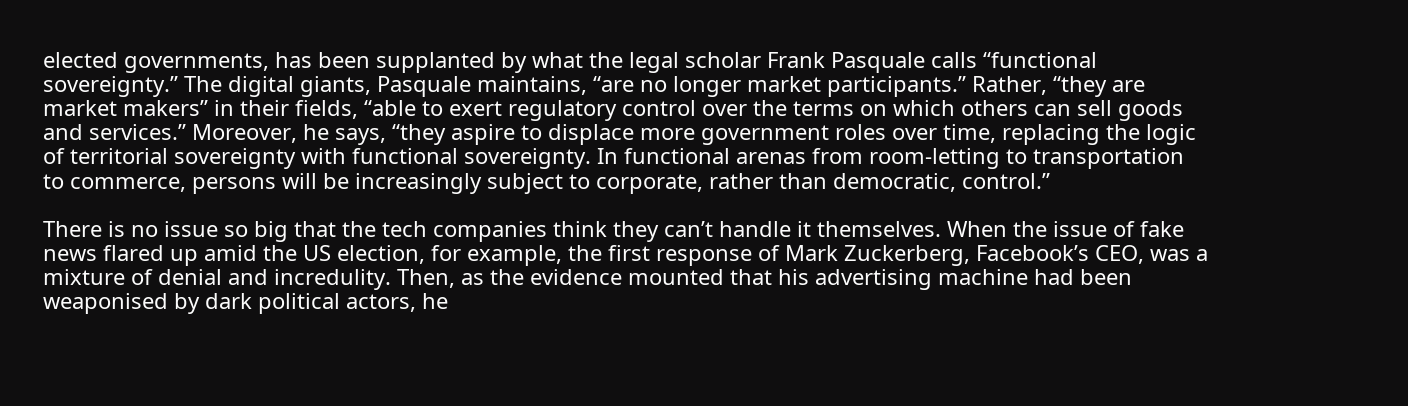elected governments, has been supplanted by what the legal scholar Frank Pasquale calls “functional sovereignty.” The digital giants, Pasquale maintains, “are no longer market participants.” Rather, “they are market makers” in their fields, “able to exert regulatory control over the terms on which others can sell goods and services.” Moreover, he says, “they aspire to displace more government roles over time, replacing the logic of territorial sovereignty with functional sovereignty. In functional arenas from room-letting to transportation to commerce, persons will be increasingly subject to corporate, rather than democratic, control.”

There is no issue so big that the tech companies think they can’t handle it themselves. When the issue of fake news flared up amid the US election, for example, the first response of Mark Zuckerberg, Facebook’s CEO, was a mixture of denial and incredulity. Then, as the evidence mounted that his advertising machine had been weaponised by dark political actors, he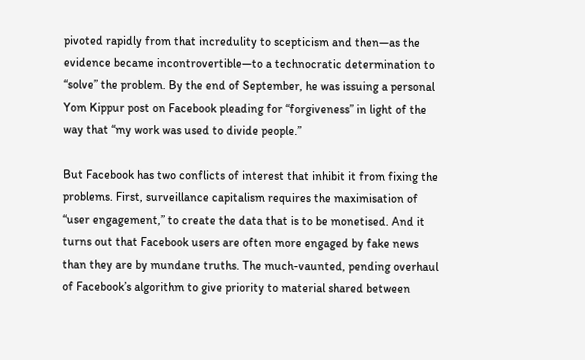pivoted rapidly from that incredulity to scepticism and then—as the evidence became incontrovertible—to a technocratic determination to “solve” the problem. By the end of September, he was issuing a personal Yom Kippur post on Facebook pleading for “forgiveness” in light of the way that “my work was used to divide people.”

But Facebook has two conflicts of interest that inhibit it from fixing the problems. First, surveillance capitalism requires the maximisation of “user engagement,” to create the data that is to be monetised. And it turns out that Facebook users are often more engaged by fake news than they are by mundane truths. The much-vaunted, pending overhaul of Facebook’s algorithm to give priority to material shared between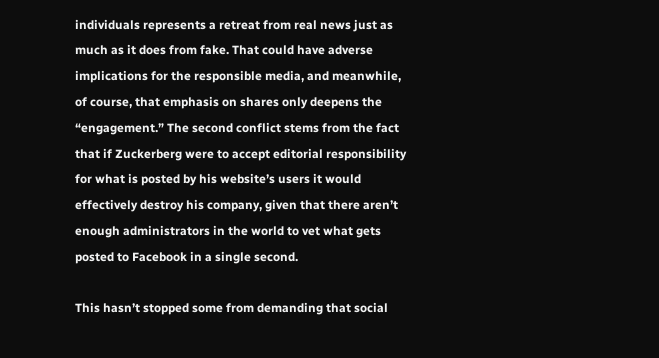individuals represents a retreat from real news just as much as it does from fake. That could have adverse implications for the responsible media, and meanwhile, of course, that emphasis on shares only deepens the “engagement.” The second conflict stems from the fact that if Zuckerberg were to accept editorial responsibility for what is posted by his website’s users it would effectively destroy his company, given that there aren’t enough administrators in the world to vet what gets posted to Facebook in a single second.

This hasn’t stopped some from demanding that social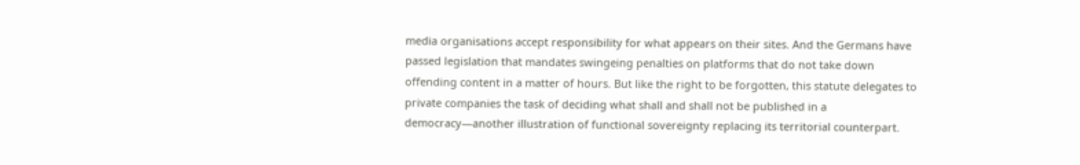media organisations accept responsibility for what appears on their sites. And the Germans have passed legislation that mandates swingeing penalties on platforms that do not take down offending content in a matter of hours. But like the right to be forgotten, this statute delegates to private companies the task of deciding what shall and shall not be published in a democracy—another illustration of functional sovereignty replacing its territorial counterpart.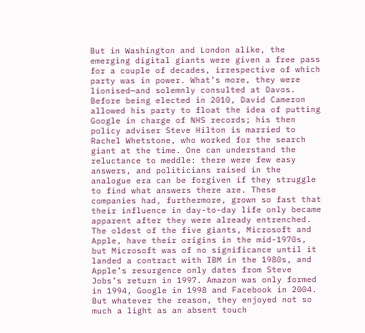But in Washington and London alike, the emerging digital giants were given a free pass for a couple of decades, irrespective of which party was in power. What’s more, they were lionised—and solemnly consulted at Davos. Before being elected in 2010, David Cameron allowed his party to float the idea of putting Google in charge of NHS records; his then policy adviser Steve Hilton is married to Rachel Whetstone, who worked for the search giant at the time. One can understand the reluctance to meddle: there were few easy answers, and politicians raised in the analogue era can be forgiven if they struggle to find what answers there are. These companies had, furthermore, grown so fast that their influence in day-to-day life only became apparent after they were already entrenched. The oldest of the five giants, Microsoft and Apple, have their origins in the mid-1970s, but Microsoft was of no significance until it landed a contract with IBM in the 1980s, and Apple’s resurgence only dates from Steve Jobs’s return in 1997. Amazon was only formed in 1994, Google in 1998 and Facebook in 2004. But whatever the reason, they enjoyed not so much a light as an absent touch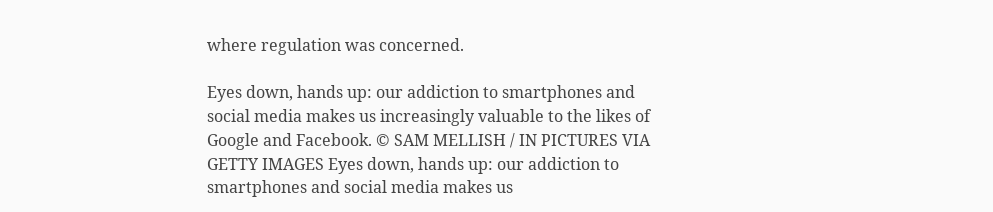where regulation was concerned.

Eyes down, hands up: our addiction to smartphones and social media makes us increasingly valuable to the likes of Google and Facebook. © SAM MELLISH / IN PICTURES VIA GETTY IMAGES Eyes down, hands up: our addiction to smartphones and social media makes us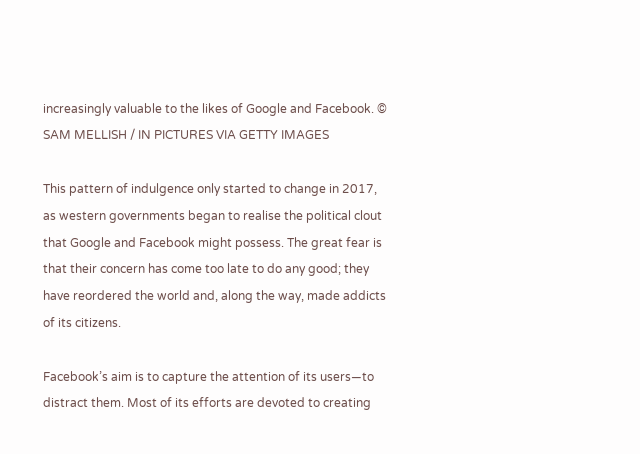increasingly valuable to the likes of Google and Facebook. © SAM MELLISH / IN PICTURES VIA GETTY IMAGES

This pattern of indulgence only started to change in 2017, as western governments began to realise the political clout that Google and Facebook might possess. The great fear is that their concern has come too late to do any good; they have reordered the world and, along the way, made addicts of its citizens.

Facebook’s aim is to capture the attention of its users—to distract them. Most of its efforts are devoted to creating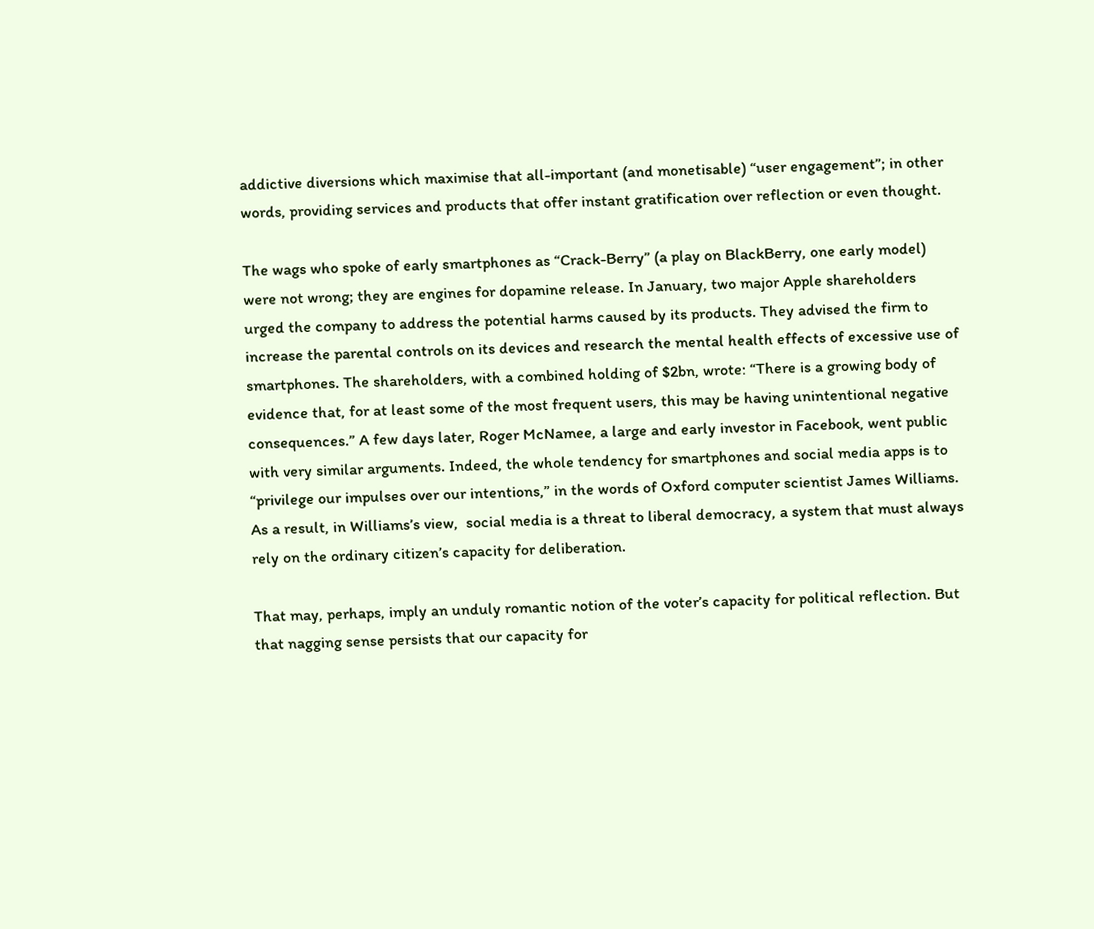addictive diversions which maximise that all-important (and monetisable) “user engagement”; in other words, providing services and products that offer instant gratification over reflection or even thought.

The wags who spoke of early smartphones as “Crack-Berry” (a play on BlackBerry, one early model) were not wrong; they are engines for dopamine release. In January, two major Apple shareholders urged the company to address the potential harms caused by its products. They advised the firm to increase the parental controls on its devices and research the mental health effects of excessive use of smartphones. The shareholders, with a combined holding of $2bn, wrote: “There is a growing body of evidence that, for at least some of the most frequent users, this may be having unintentional negative consequences.” A few days later, Roger McNamee, a large and early investor in Facebook, went public with very similar arguments. Indeed, the whole tendency for smartphones and social media apps is to “privilege our impulses over our intentions,” in the words of Oxford computer scientist James Williams. As a result, in Williams’s view,  social media is a threat to liberal democracy, a system that must always rely on the ordinary citizen’s capacity for deliberation.

That may, perhaps, imply an unduly romantic notion of the voter’s capacity for political reflection. But that nagging sense persists that our capacity for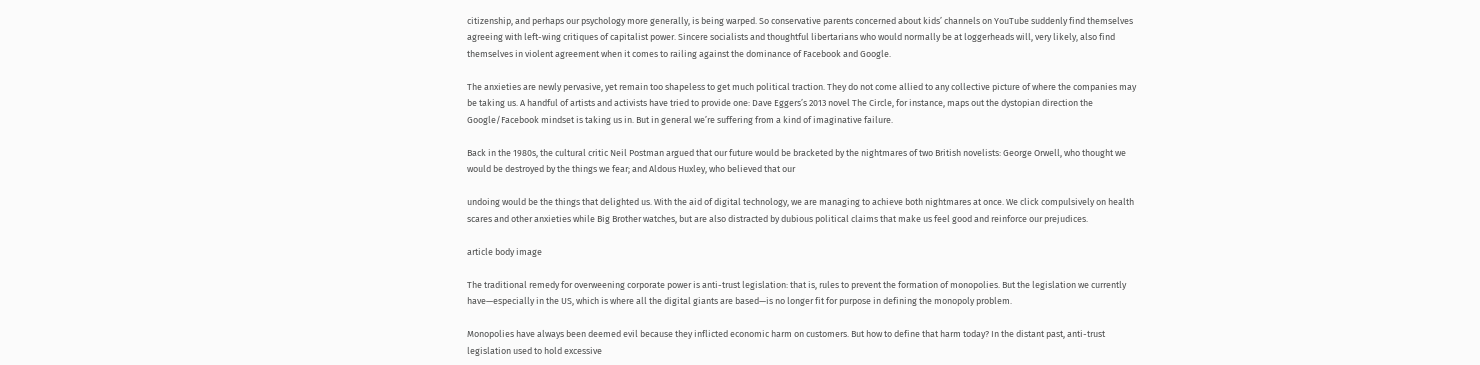citizenship, and perhaps our psychology more generally, is being warped. So conservative parents concerned about kids’ channels on YouTube suddenly find themselves agreeing with left-wing critiques of capitalist power. Sincere socialists and thoughtful libertarians who would normally be at loggerheads will, very likely, also find themselves in violent agreement when it comes to railing against the dominance of Facebook and Google.

The anxieties are newly pervasive, yet remain too shapeless to get much political traction. They do not come allied to any collective picture of where the companies may be taking us. A handful of artists and activists have tried to provide one: Dave Eggers’s 2013 novel The Circle, for instance, maps out the dystopian direction the Google/Facebook mindset is taking us in. But in general we’re suffering from a kind of imaginative failure.

Back in the 1980s, the cultural critic Neil Postman argued that our future would be bracketed by the nightmares of two British novelists: George Orwell, who thought we would be destroyed by the things we fear; and Aldous Huxley, who believed that our

undoing would be the things that delighted us. With the aid of digital technology, we are managing to achieve both nightmares at once. We click compulsively on health scares and other anxieties while Big Brother watches, but are also distracted by dubious political claims that make us feel good and reinforce our prejudices.

article body image

The traditional remedy for overweening corporate power is anti-trust legislation: that is, rules to prevent the formation of monopolies. But the legislation we currently have—especially in the US, which is where all the digital giants are based—is no longer fit for purpose in defining the monopoly problem.

Monopolies have always been deemed evil because they inflicted economic harm on customers. But how to define that harm today? In the distant past, anti-trust legislation used to hold excessive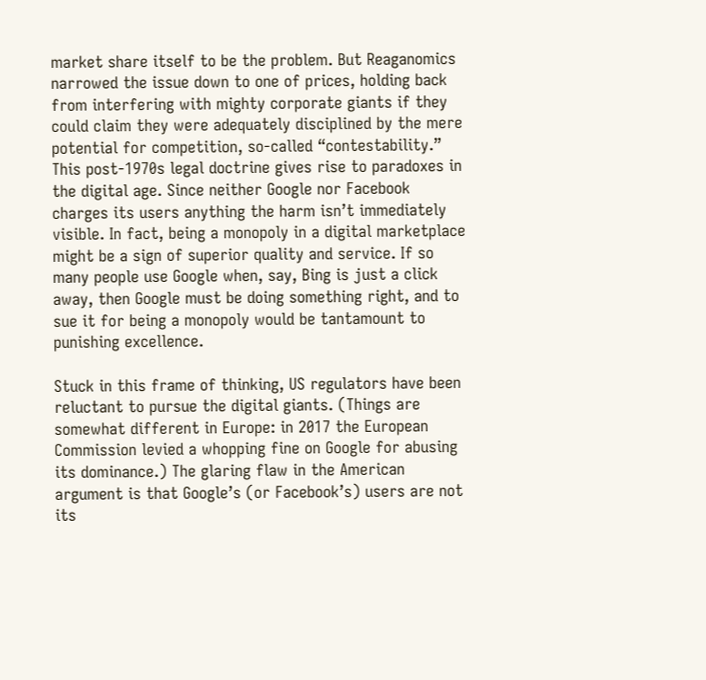market share itself to be the problem. But Reaganomics narrowed the issue down to one of prices, holding back from interfering with mighty corporate giants if they could claim they were adequately disciplined by the mere potential for competition, so-called “contestability.” This post-1970s legal doctrine gives rise to paradoxes in the digital age. Since neither Google nor Facebook charges its users anything the harm isn’t immediately visible. In fact, being a monopoly in a digital marketplace might be a sign of superior quality and service. If so many people use Google when, say, Bing is just a click away, then Google must be doing something right, and to sue it for being a monopoly would be tantamount to punishing excellence.

Stuck in this frame of thinking, US regulators have been reluctant to pursue the digital giants. (Things are somewhat different in Europe: in 2017 the European Commission levied a whopping fine on Google for abusing its dominance.) The glaring flaw in the American argument is that Google’s (or Facebook’s) users are not its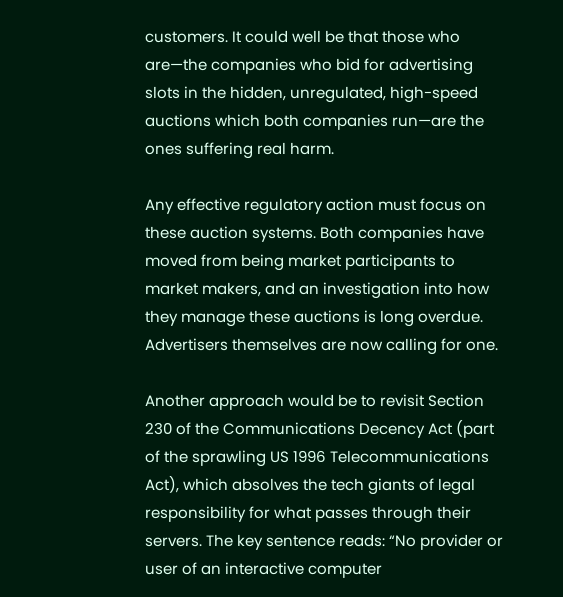customers. It could well be that those who are—the companies who bid for advertising slots in the hidden, unregulated, high-speed auctions which both companies run—are the ones suffering real harm.

Any effective regulatory action must focus on these auction systems. Both companies have moved from being market participants to market makers, and an investigation into how they manage these auctions is long overdue. Advertisers themselves are now calling for one.

Another approach would be to revisit Section 230 of the Communications Decency Act (part of the sprawling US 1996 Telecommunications Act), which absolves the tech giants of legal responsibility for what passes through their servers. The key sentence reads: “No provider or user of an interactive computer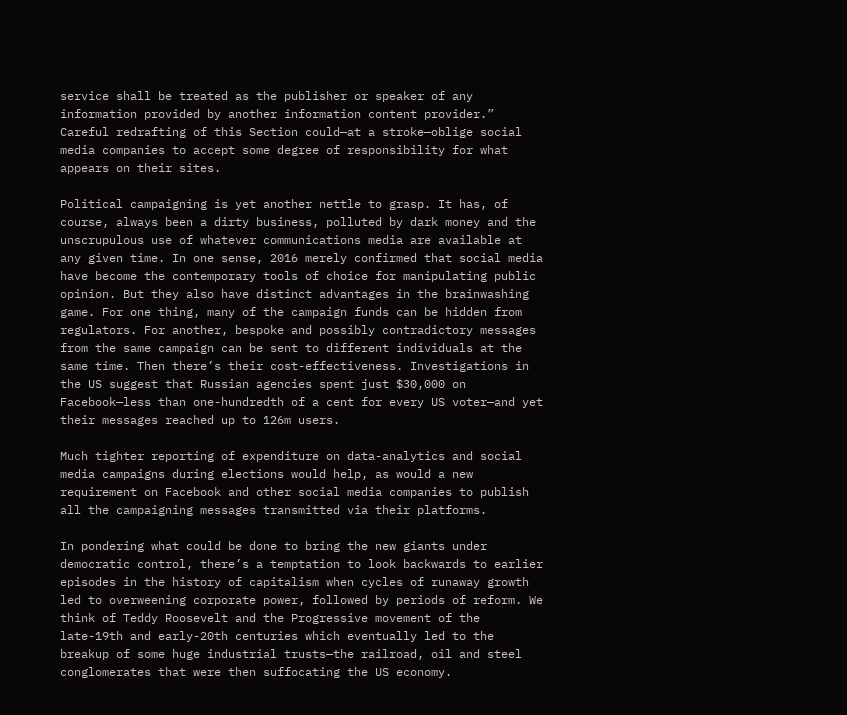service shall be treated as the publisher or speaker of any information provided by another information content provider.” Careful redrafting of this Section could—at a stroke—oblige social media companies to accept some degree of responsibility for what appears on their sites.

Political campaigning is yet another nettle to grasp. It has, of course, always been a dirty business, polluted by dark money and the unscrupulous use of whatever communications media are available at any given time. In one sense, 2016 merely confirmed that social media have become the contemporary tools of choice for manipulating public opinion. But they also have distinct advantages in the brainwashing game. For one thing, many of the campaign funds can be hidden from regulators. For another, bespoke and possibly contradictory messages from the same campaign can be sent to different individuals at the same time. Then there’s their cost-effectiveness. Investigations in the US suggest that Russian agencies spent just $30,000 on Facebook—less than one-hundredth of a cent for every US voter—and yet their messages reached up to 126m users.

Much tighter reporting of expenditure on data-analytics and social media campaigns during elections would help, as would a new requirement on Facebook and other social media companies to publish all the campaigning messages transmitted via their platforms.

In pondering what could be done to bring the new giants under democratic control, there’s a temptation to look backwards to earlier episodes in the history of capitalism when cycles of runaway growth led to overweening corporate power, followed by periods of reform. We think of Teddy Roosevelt and the Progressive movement of the late-19th and early-20th centuries which eventually led to the breakup of some huge industrial trusts—the railroad, oil and steel conglomerates that were then suffocating the US economy.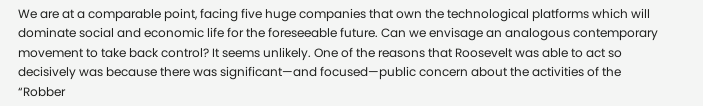We are at a comparable point, facing five huge companies that own the technological platforms which will dominate social and economic life for the foreseeable future. Can we envisage an analogous contemporary movement to take back control? It seems unlikely. One of the reasons that Roosevelt was able to act so decisively was because there was significant—and focused—public concern about the activities of the “Robber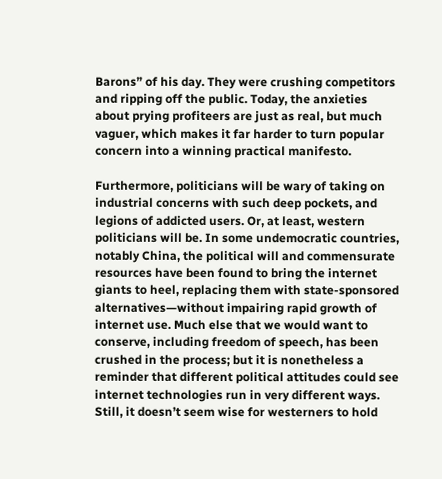Barons” of his day. They were crushing competitors and ripping off the public. Today, the anxieties about prying profiteers are just as real, but much vaguer, which makes it far harder to turn popular concern into a winning practical manifesto.

Furthermore, politicians will be wary of taking on industrial concerns with such deep pockets, and legions of addicted users. Or, at least, western politicians will be. In some undemocratic countries, notably China, the political will and commensurate resources have been found to bring the internet giants to heel, replacing them with state-sponsored alternatives—without impairing rapid growth of internet use. Much else that we would want to conserve, including freedom of speech, has been crushed in the process; but it is nonetheless a reminder that different political attitudes could see internet technologies run in very different ways. Still, it doesn’t seem wise for westerners to hold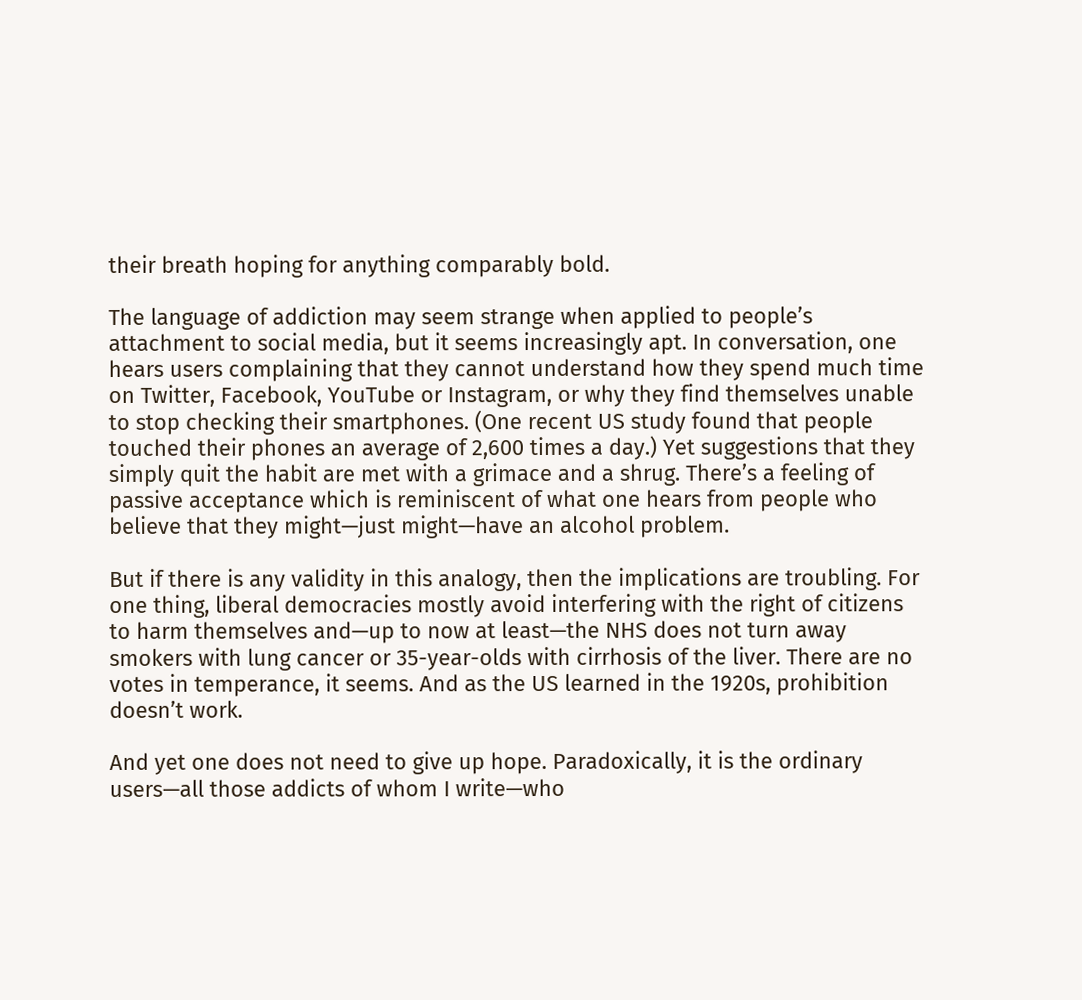their breath hoping for anything comparably bold.

The language of addiction may seem strange when applied to people’s attachment to social media, but it seems increasingly apt. In conversation, one hears users complaining that they cannot understand how they spend much time on Twitter, Facebook, YouTube or Instagram, or why they find themselves unable to stop checking their smartphones. (One recent US study found that people touched their phones an average of 2,600 times a day.) Yet suggestions that they simply quit the habit are met with a grimace and a shrug. There’s a feeling of passive acceptance which is reminiscent of what one hears from people who believe that they might—just might—have an alcohol problem.

But if there is any validity in this analogy, then the implications are troubling. For one thing, liberal democracies mostly avoid interfering with the right of citizens to harm themselves and—up to now at least—the NHS does not turn away smokers with lung cancer or 35-year-olds with cirrhosis of the liver. There are no votes in temperance, it seems. And as the US learned in the 1920s, prohibition doesn’t work.

And yet one does not need to give up hope. Paradoxically, it is the ordinary users—all those addicts of whom I write—who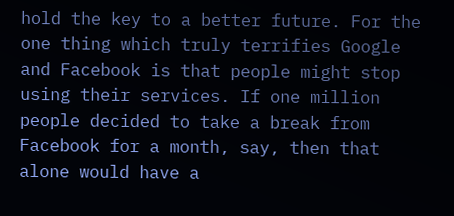hold the key to a better future. For the one thing which truly terrifies Google and Facebook is that people might stop using their services. If one million people decided to take a break from Facebook for a month, say, then that alone would have a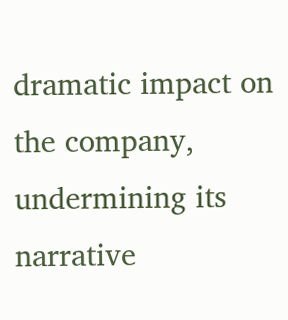dramatic impact on the company, undermining its narrative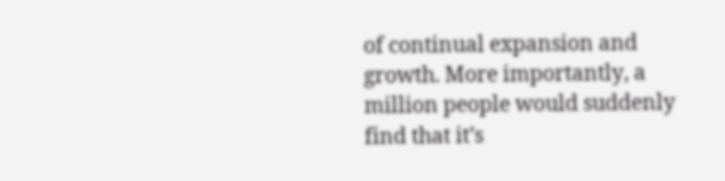of continual expansion and growth. More importantly, a million people would suddenly find that it’s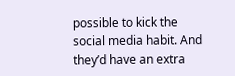possible to kick the social media habit. And they’d have an extra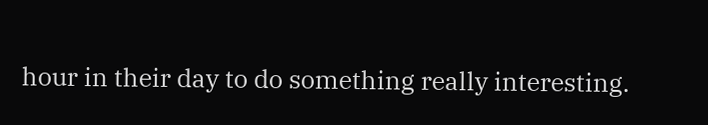hour in their day to do something really interesting.